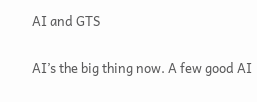AI and GTS

AI’s the big thing now. A few good AI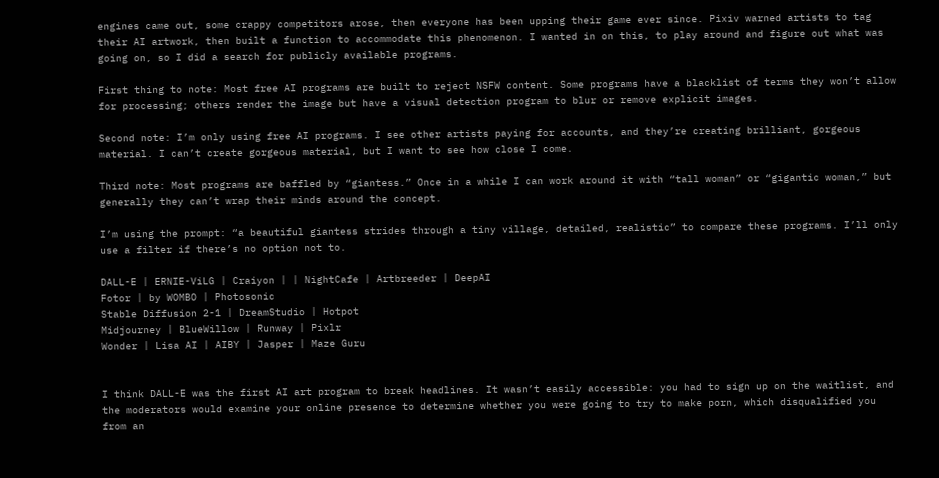engines came out, some crappy competitors arose, then everyone has been upping their game ever since. Pixiv warned artists to tag their AI artwork, then built a function to accommodate this phenomenon. I wanted in on this, to play around and figure out what was going on, so I did a search for publicly available programs.

First thing to note: Most free AI programs are built to reject NSFW content. Some programs have a blacklist of terms they won’t allow for processing; others render the image but have a visual detection program to blur or remove explicit images.

Second note: I’m only using free AI programs. I see other artists paying for accounts, and they’re creating brilliant, gorgeous material. I can’t create gorgeous material, but I want to see how close I come.

Third note: Most programs are baffled by “giantess.” Once in a while I can work around it with “tall woman” or “gigantic woman,” but generally they can’t wrap their minds around the concept.

I’m using the prompt: “a beautiful giantess strides through a tiny village, detailed, realistic” to compare these programs. I’ll only use a filter if there’s no option not to.

DALL-E | ERNIE-ViLG | Craiyon | | NightCafe | Artbreeder | DeepAI
Fotor | by WOMBO | Photosonic
Stable Diffusion 2-1 | DreamStudio | Hotpot
Midjourney | BlueWillow | Runway | Pixlr
Wonder | Lisa AI | AIBY | Jasper | Maze Guru


I think DALL-E was the first AI art program to break headlines. It wasn’t easily accessible: you had to sign up on the waitlist, and the moderators would examine your online presence to determine whether you were going to try to make porn, which disqualified you from an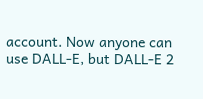account. Now anyone can use DALL-E, but DALL-E 2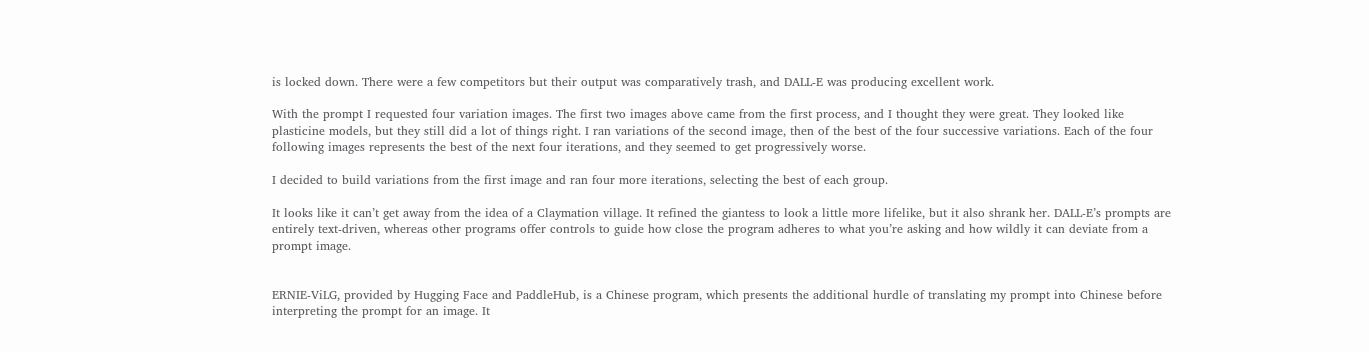is locked down. There were a few competitors but their output was comparatively trash, and DALL-E was producing excellent work.

With the prompt I requested four variation images. The first two images above came from the first process, and I thought they were great. They looked like plasticine models, but they still did a lot of things right. I ran variations of the second image, then of the best of the four successive variations. Each of the four following images represents the best of the next four iterations, and they seemed to get progressively worse.

I decided to build variations from the first image and ran four more iterations, selecting the best of each group.

It looks like it can’t get away from the idea of a Claymation village. It refined the giantess to look a little more lifelike, but it also shrank her. DALL-E’s prompts are entirely text-driven, whereas other programs offer controls to guide how close the program adheres to what you’re asking and how wildly it can deviate from a prompt image.


ERNIE-ViLG, provided by Hugging Face and PaddleHub, is a Chinese program, which presents the additional hurdle of translating my prompt into Chinese before interpreting the prompt for an image. It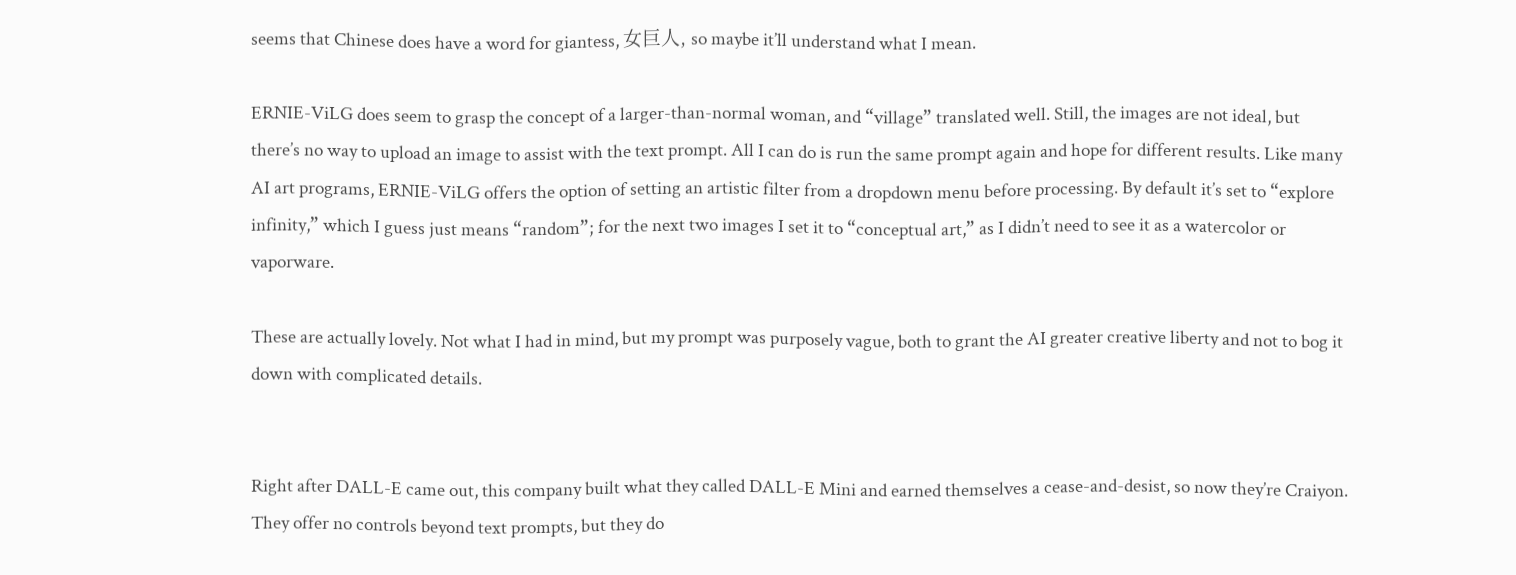seems that Chinese does have a word for giantess, 女巨人, so maybe it’ll understand what I mean.

ERNIE-ViLG does seem to grasp the concept of a larger-than-normal woman, and “village” translated well. Still, the images are not ideal, but there’s no way to upload an image to assist with the text prompt. All I can do is run the same prompt again and hope for different results. Like many AI art programs, ERNIE-ViLG offers the option of setting an artistic filter from a dropdown menu before processing. By default it’s set to “explore infinity,” which I guess just means “random”; for the next two images I set it to “conceptual art,” as I didn’t need to see it as a watercolor or vaporware.

These are actually lovely. Not what I had in mind, but my prompt was purposely vague, both to grant the AI greater creative liberty and not to bog it down with complicated details.


Right after DALL-E came out, this company built what they called DALL-E Mini and earned themselves a cease-and-desist, so now they’re Craiyon. They offer no controls beyond text prompts, but they do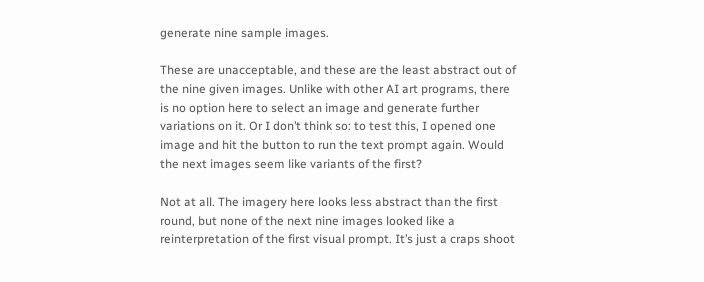generate nine sample images.

These are unacceptable, and these are the least abstract out of the nine given images. Unlike with other AI art programs, there is no option here to select an image and generate further variations on it. Or I don’t think so: to test this, I opened one image and hit the button to run the text prompt again. Would the next images seem like variants of the first?

Not at all. The imagery here looks less abstract than the first round, but none of the next nine images looked like a reinterpretation of the first visual prompt. It’s just a craps shoot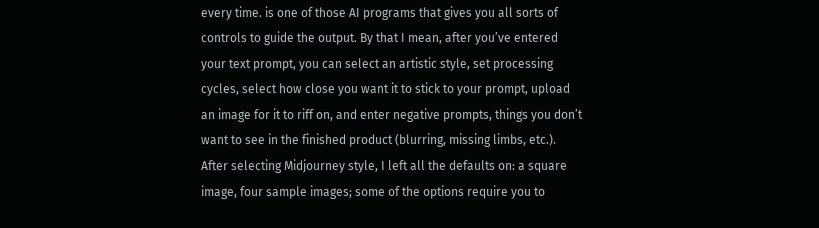every time. is one of those AI programs that gives you all sorts of controls to guide the output. By that I mean, after you’ve entered your text prompt, you can select an artistic style, set processing cycles, select how close you want it to stick to your prompt, upload an image for it to riff on, and enter negative prompts, things you don’t want to see in the finished product (blurring, missing limbs, etc.). After selecting Midjourney style, I left all the defaults on: a square image, four sample images; some of the options require you to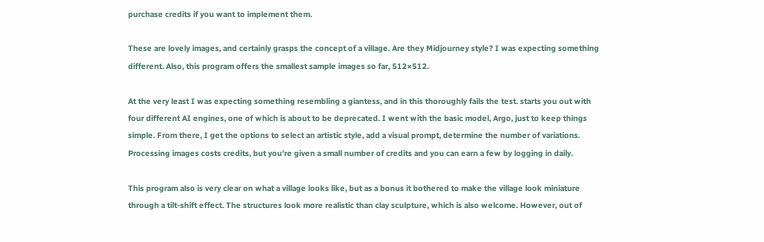purchase credits if you want to implement them.

These are lovely images, and certainly grasps the concept of a village. Are they Midjourney style? I was expecting something different. Also, this program offers the smallest sample images so far, 512×512.

At the very least I was expecting something resembling a giantess, and in this thoroughly fails the test. starts you out with four different AI engines, one of which is about to be deprecated. I went with the basic model, Argo, just to keep things simple. From there, I get the options to select an artistic style, add a visual prompt, determine the number of variations. Processing images costs credits, but you’re given a small number of credits and you can earn a few by logging in daily.

This program also is very clear on what a village looks like, but as a bonus it bothered to make the village look miniature through a tilt-shift effect. The structures look more realistic than clay sculpture, which is also welcome. However, out of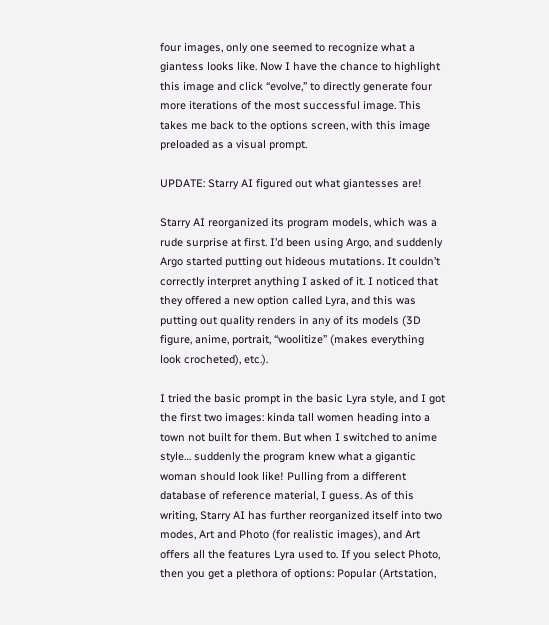four images, only one seemed to recognize what a giantess looks like. Now I have the chance to highlight this image and click “evolve,” to directly generate four more iterations of the most successful image. This takes me back to the options screen, with this image preloaded as a visual prompt.

UPDATE: Starry AI figured out what giantesses are!

Starry AI reorganized its program models, which was a rude surprise at first. I’d been using Argo, and suddenly Argo started putting out hideous mutations. It couldn’t correctly interpret anything I asked of it. I noticed that they offered a new option called Lyra, and this was putting out quality renders in any of its models (3D figure, anime, portrait, “woolitize” (makes everything look crocheted), etc.).

I tried the basic prompt in the basic Lyra style, and I got the first two images: kinda tall women heading into a town not built for them. But when I switched to anime style… suddenly the program knew what a gigantic woman should look like! Pulling from a different database of reference material, I guess. As of this writing, Starry AI has further reorganized itself into two modes, Art and Photo (for realistic images), and Art offers all the features Lyra used to. If you select Photo, then you get a plethora of options: Popular (Artstation,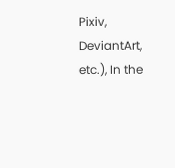Pixiv, DeviantArt, etc.), In the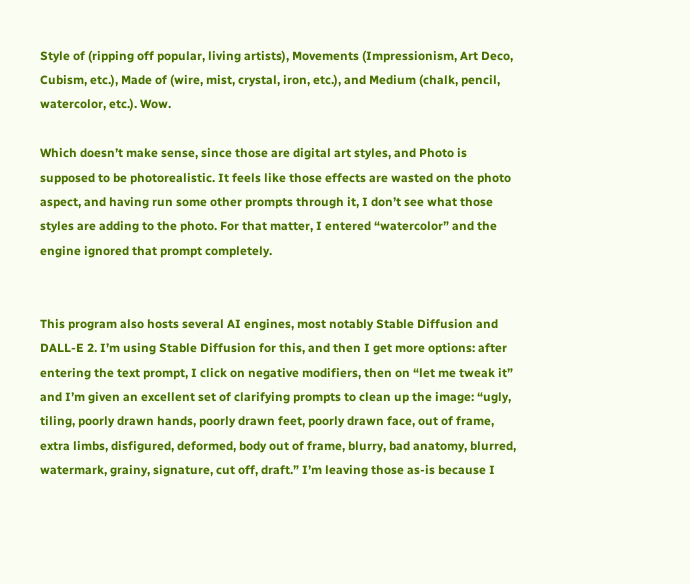Style of (ripping off popular, living artists), Movements (Impressionism, Art Deco, Cubism, etc.), Made of (wire, mist, crystal, iron, etc.), and Medium (chalk, pencil, watercolor, etc.). Wow.

Which doesn’t make sense, since those are digital art styles, and Photo is supposed to be photorealistic. It feels like those effects are wasted on the photo aspect, and having run some other prompts through it, I don’t see what those styles are adding to the photo. For that matter, I entered “watercolor” and the engine ignored that prompt completely.


This program also hosts several AI engines, most notably Stable Diffusion and DALL-E 2. I’m using Stable Diffusion for this, and then I get more options: after entering the text prompt, I click on negative modifiers, then on “let me tweak it” and I’m given an excellent set of clarifying prompts to clean up the image: “ugly, tiling, poorly drawn hands, poorly drawn feet, poorly drawn face, out of frame, extra limbs, disfigured, deformed, body out of frame, blurry, bad anatomy, blurred, watermark, grainy, signature, cut off, draft.” I’m leaving those as-is because I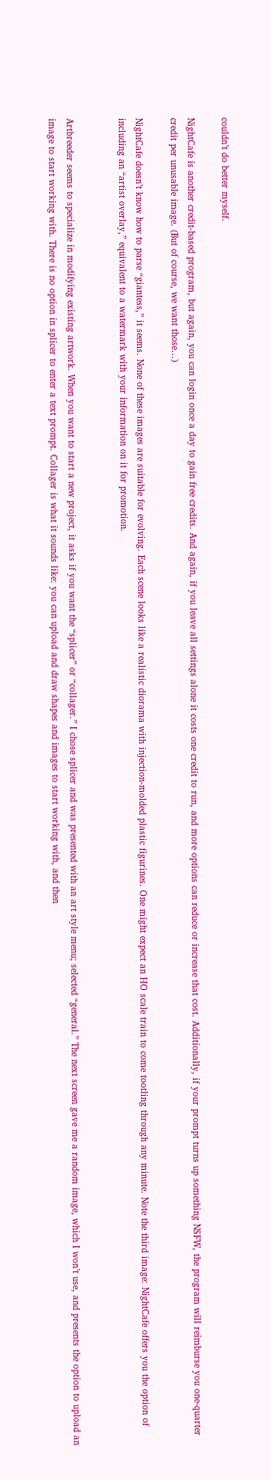couldn’t do better myself.

NightCafe is another credit-based program, but again, you can login once a day to gain free credits. And again, if you leave all settings alone it costs one credit to run, and more options can reduce or increase that cost. Additionally, if your prompt turns up something NSFW, the program will reimburse you one-quarter credit per unusable image. (But of course, we want those…)

NightCafe doesn’t know how to parse “giantess,” it seems. None of these images are suitable for evolving. Each scene looks like a realistic diorama with injection-molded plastic figurines. One might expect an HO scale train to come tootling through any minute. Note the third image: NightCafe offers you the option of including an “artist overlay,” equivalent to a watermark with your information on it for promotion.


Artbreeder seems to specialize in modifying existing artwork. When you want to start a new project, it asks if you want the “splicer” or “collager.” I chose splicer and was presented with an art style menu; selected “general.” The next screen gave me a random image, which I won’t use, and presents the option to upload an image to start working with. There is no option in splicer to enter a text prompt. Collager is what it sounds like: you can upload and draw shapes and images to start working with, and then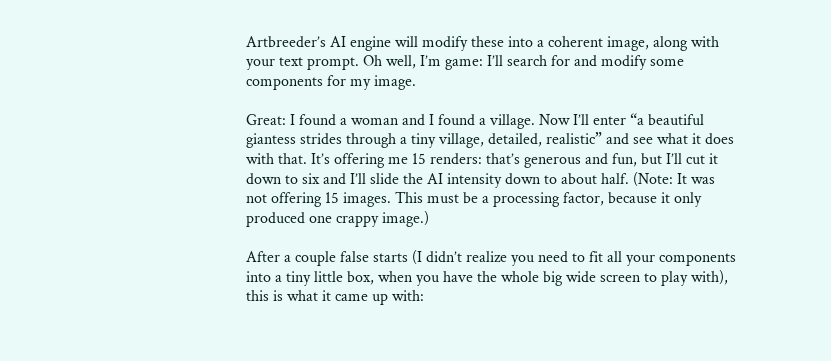Artbreeder’s AI engine will modify these into a coherent image, along with your text prompt. Oh well, I’m game: I’ll search for and modify some components for my image.

Great: I found a woman and I found a village. Now I’ll enter “a beautiful giantess strides through a tiny village, detailed, realistic” and see what it does with that. It’s offering me 15 renders: that’s generous and fun, but I’ll cut it down to six and I’ll slide the AI intensity down to about half. (Note: It was not offering 15 images. This must be a processing factor, because it only produced one crappy image.)

After a couple false starts (I didn’t realize you need to fit all your components into a tiny little box, when you have the whole big wide screen to play with), this is what it came up with: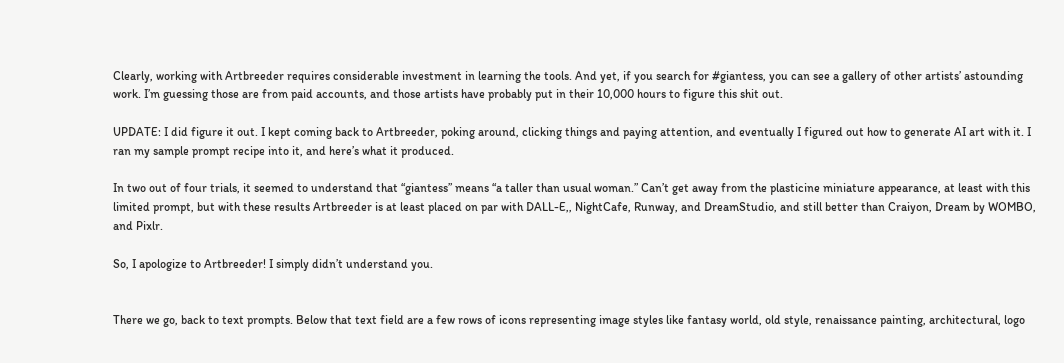Clearly, working with Artbreeder requires considerable investment in learning the tools. And yet, if you search for #giantess, you can see a gallery of other artists’ astounding work. I’m guessing those are from paid accounts, and those artists have probably put in their 10,000 hours to figure this shit out.

UPDATE: I did figure it out. I kept coming back to Artbreeder, poking around, clicking things and paying attention, and eventually I figured out how to generate AI art with it. I ran my sample prompt recipe into it, and here’s what it produced.

In two out of four trials, it seemed to understand that “giantess” means “a taller than usual woman.” Can’t get away from the plasticine miniature appearance, at least with this limited prompt, but with these results Artbreeder is at least placed on par with DALL-E,, NightCafe, Runway, and DreamStudio, and still better than Craiyon, Dream by WOMBO, and Pixlr.

So, I apologize to Artbreeder! I simply didn’t understand you.


There we go, back to text prompts. Below that text field are a few rows of icons representing image styles like fantasy world, old style, renaissance painting, architectural, logo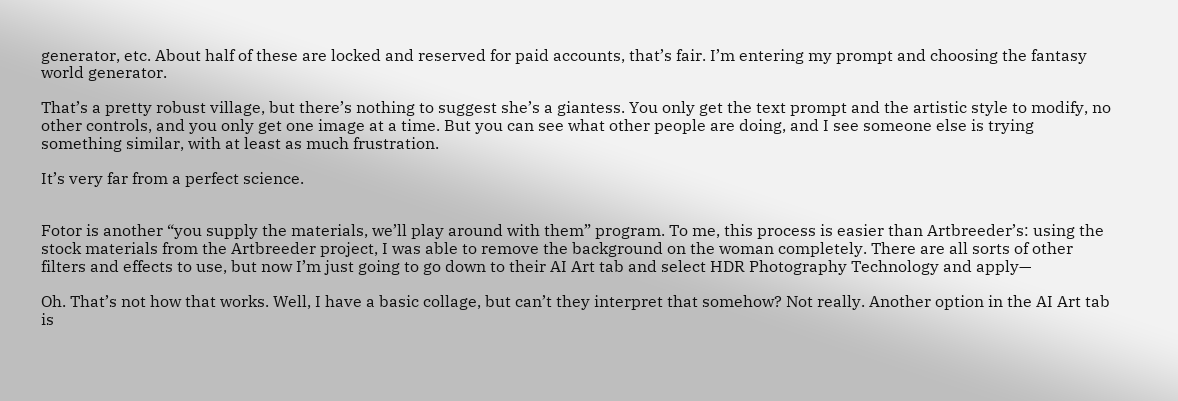generator, etc. About half of these are locked and reserved for paid accounts, that’s fair. I’m entering my prompt and choosing the fantasy world generator.

That’s a pretty robust village, but there’s nothing to suggest she’s a giantess. You only get the text prompt and the artistic style to modify, no other controls, and you only get one image at a time. But you can see what other people are doing, and I see someone else is trying something similar, with at least as much frustration.

It’s very far from a perfect science.


Fotor is another “you supply the materials, we’ll play around with them” program. To me, this process is easier than Artbreeder’s: using the stock materials from the Artbreeder project, I was able to remove the background on the woman completely. There are all sorts of other filters and effects to use, but now I’m just going to go down to their AI Art tab and select HDR Photography Technology and apply—

Oh. That’s not how that works. Well, I have a basic collage, but can’t they interpret that somehow? Not really. Another option in the AI Art tab is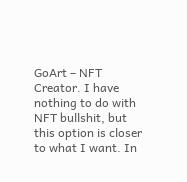GoArt – NFT Creator. I have nothing to do with NFT bullshit, but this option is closer to what I want. In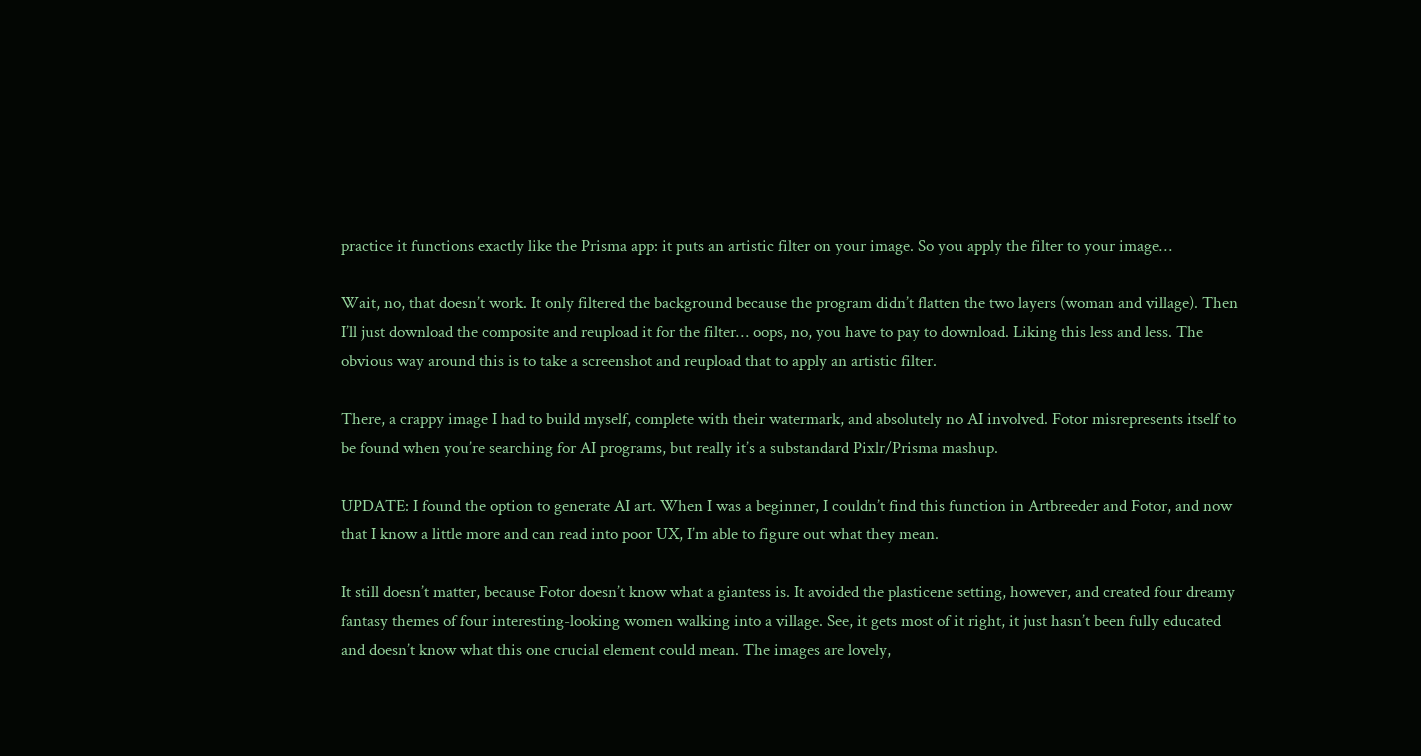practice it functions exactly like the Prisma app: it puts an artistic filter on your image. So you apply the filter to your image…

Wait, no, that doesn’t work. It only filtered the background because the program didn’t flatten the two layers (woman and village). Then I’ll just download the composite and reupload it for the filter… oops, no, you have to pay to download. Liking this less and less. The obvious way around this is to take a screenshot and reupload that to apply an artistic filter.

There, a crappy image I had to build myself, complete with their watermark, and absolutely no AI involved. Fotor misrepresents itself to be found when you’re searching for AI programs, but really it’s a substandard Pixlr/Prisma mashup.

UPDATE: I found the option to generate AI art. When I was a beginner, I couldn’t find this function in Artbreeder and Fotor, and now that I know a little more and can read into poor UX, I’m able to figure out what they mean.

It still doesn’t matter, because Fotor doesn’t know what a giantess is. It avoided the plasticene setting, however, and created four dreamy fantasy themes of four interesting-looking women walking into a village. See, it gets most of it right, it just hasn’t been fully educated and doesn’t know what this one crucial element could mean. The images are lovely,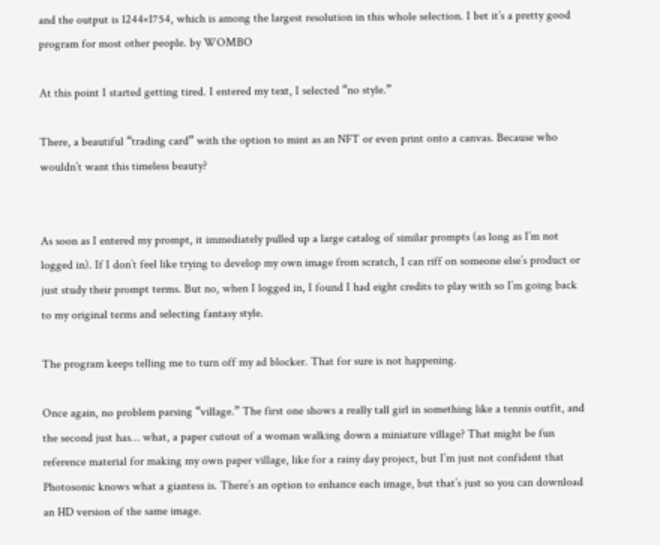and the output is 1244×1754, which is among the largest resolution in this whole selection. I bet it’s a pretty good program for most other people. by WOMBO

At this point I started getting tired. I entered my text, I selected “no style.”

There, a beautiful “trading card” with the option to mint as an NFT or even print onto a canvas. Because who wouldn’t want this timeless beauty?


As soon as I entered my prompt, it immediately pulled up a large catalog of similar prompts (as long as I’m not logged in). If I don’t feel like trying to develop my own image from scratch, I can riff on someone else’s product or just study their prompt terms. But no, when I logged in, I found I had eight credits to play with so I’m going back to my original terms and selecting fantasy style.

The program keeps telling me to turn off my ad blocker. That for sure is not happening.

Once again, no problem parsing “village.” The first one shows a really tall girl in something like a tennis outfit, and the second just has… what, a paper cutout of a woman walking down a miniature village? That might be fun reference material for making my own paper village, like for a rainy day project, but I’m just not confident that Photosonic knows what a giantess is. There’s an option to enhance each image, but that’s just so you can download an HD version of the same image.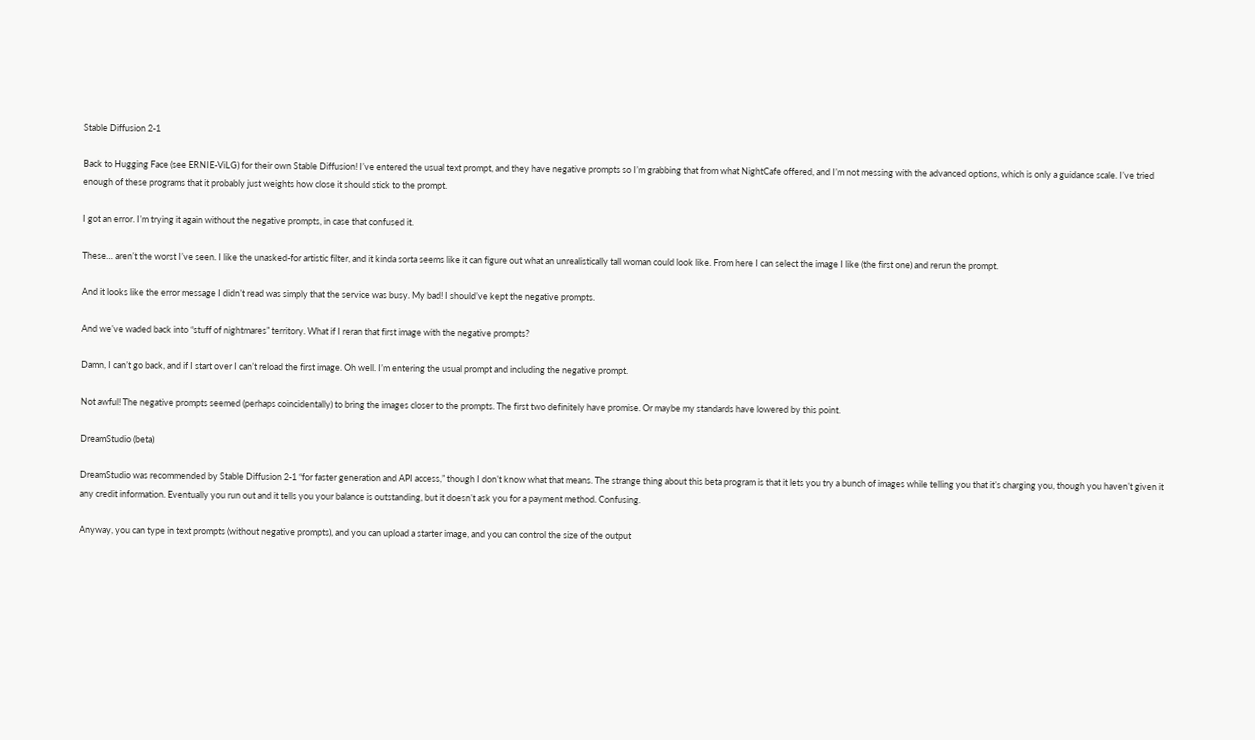Stable Diffusion 2-1

Back to Hugging Face (see ERNIE-ViLG) for their own Stable Diffusion! I’ve entered the usual text prompt, and they have negative prompts so I’m grabbing that from what NightCafe offered, and I’m not messing with the advanced options, which is only a guidance scale. I’ve tried enough of these programs that it probably just weights how close it should stick to the prompt.

I got an error. I’m trying it again without the negative prompts, in case that confused it.

These… aren’t the worst I’ve seen. I like the unasked-for artistic filter, and it kinda sorta seems like it can figure out what an unrealistically tall woman could look like. From here I can select the image I like (the first one) and rerun the prompt.

And it looks like the error message I didn’t read was simply that the service was busy. My bad! I should’ve kept the negative prompts.

And we’ve waded back into “stuff of nightmares” territory. What if I reran that first image with the negative prompts?

Damn, I can’t go back, and if I start over I can’t reload the first image. Oh well. I’m entering the usual prompt and including the negative prompt.

Not awful! The negative prompts seemed (perhaps coincidentally) to bring the images closer to the prompts. The first two definitely have promise. Or maybe my standards have lowered by this point.

DreamStudio (beta)

DreamStudio was recommended by Stable Diffusion 2-1 “for faster generation and API access,” though I don’t know what that means. The strange thing about this beta program is that it lets you try a bunch of images while telling you that it’s charging you, though you haven’t given it any credit information. Eventually you run out and it tells you your balance is outstanding, but it doesn’t ask you for a payment method. Confusing.

Anyway, you can type in text prompts (without negative prompts), and you can upload a starter image, and you can control the size of the output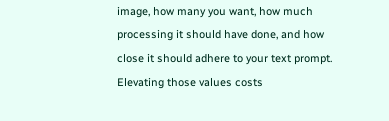image, how many you want, how much processing it should have done, and how close it should adhere to your text prompt. Elevating those values costs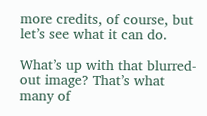more credits, of course, but let’s see what it can do.

What’s up with that blurred-out image? That’s what many of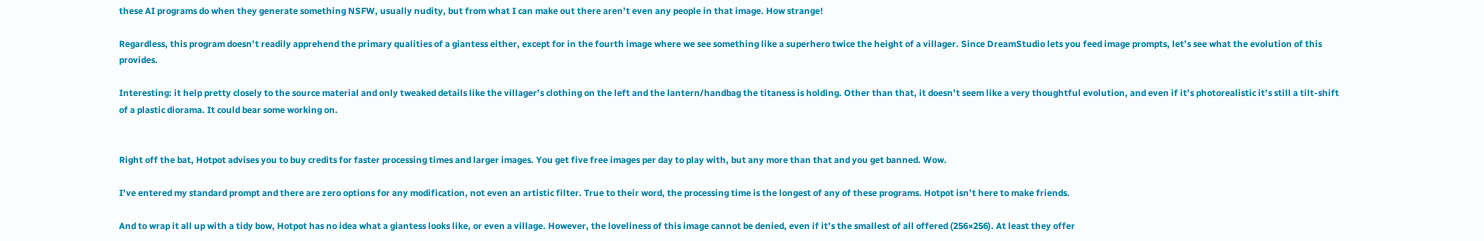these AI programs do when they generate something NSFW, usually nudity, but from what I can make out there aren’t even any people in that image. How strange!

Regardless, this program doesn’t readily apprehend the primary qualities of a giantess either, except for in the fourth image where we see something like a superhero twice the height of a villager. Since DreamStudio lets you feed image prompts, let’s see what the evolution of this provides.

Interesting: it help pretty closely to the source material and only tweaked details like the villager’s clothing on the left and the lantern/handbag the titaness is holding. Other than that, it doesn’t seem like a very thoughtful evolution, and even if it’s photorealistic it’s still a tilt-shift of a plastic diorama. It could bear some working on.


Right off the bat, Hotpot advises you to buy credits for faster processing times and larger images. You get five free images per day to play with, but any more than that and you get banned. Wow.

I’ve entered my standard prompt and there are zero options for any modification, not even an artistic filter. True to their word, the processing time is the longest of any of these programs. Hotpot isn’t here to make friends.

And to wrap it all up with a tidy bow, Hotpot has no idea what a giantess looks like, or even a village. However, the loveliness of this image cannot be denied, even if it’s the smallest of all offered (256×256). At least they offer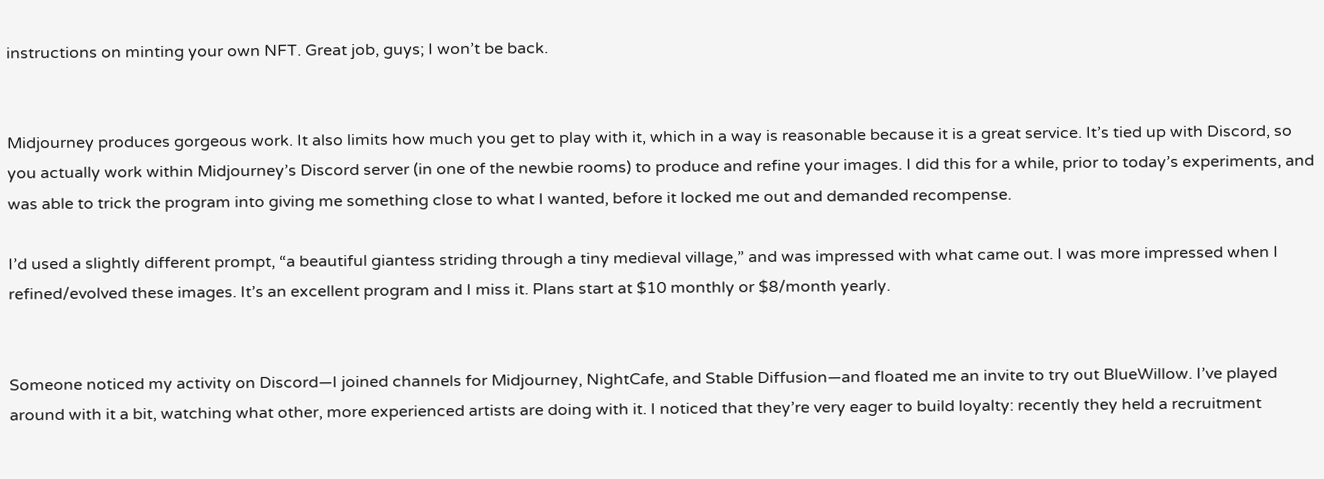instructions on minting your own NFT. Great job, guys; I won’t be back.


Midjourney produces gorgeous work. It also limits how much you get to play with it, which in a way is reasonable because it is a great service. It’s tied up with Discord, so you actually work within Midjourney’s Discord server (in one of the newbie rooms) to produce and refine your images. I did this for a while, prior to today’s experiments, and was able to trick the program into giving me something close to what I wanted, before it locked me out and demanded recompense.

I’d used a slightly different prompt, “a beautiful giantess striding through a tiny medieval village,” and was impressed with what came out. I was more impressed when I refined/evolved these images. It’s an excellent program and I miss it. Plans start at $10 monthly or $8/month yearly.


Someone noticed my activity on Discord—I joined channels for Midjourney, NightCafe, and Stable Diffusion—and floated me an invite to try out BlueWillow. I’ve played around with it a bit, watching what other, more experienced artists are doing with it. I noticed that they’re very eager to build loyalty: recently they held a recruitment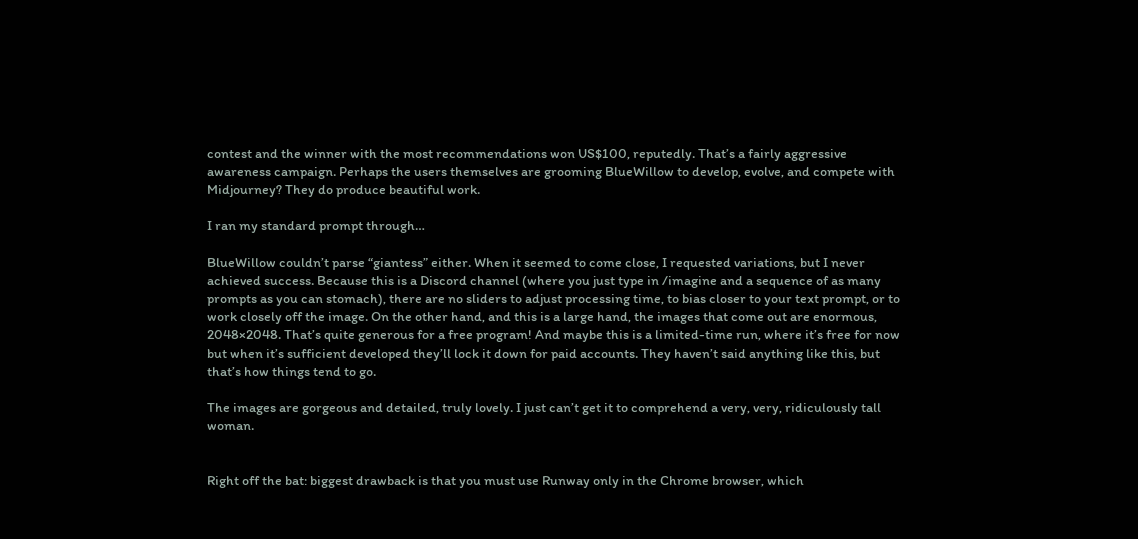contest and the winner with the most recommendations won US$100, reputedly. That’s a fairly aggressive awareness campaign. Perhaps the users themselves are grooming BlueWillow to develop, evolve, and compete with Midjourney? They do produce beautiful work.

I ran my standard prompt through…

BlueWillow couldn’t parse “giantess” either. When it seemed to come close, I requested variations, but I never achieved success. Because this is a Discord channel (where you just type in /imagine and a sequence of as many prompts as you can stomach), there are no sliders to adjust processing time, to bias closer to your text prompt, or to work closely off the image. On the other hand, and this is a large hand, the images that come out are enormous, 2048×2048. That’s quite generous for a free program! And maybe this is a limited-time run, where it’s free for now but when it’s sufficient developed they’ll lock it down for paid accounts. They haven’t said anything like this, but that’s how things tend to go.

The images are gorgeous and detailed, truly lovely. I just can’t get it to comprehend a very, very, ridiculously tall woman.


Right off the bat: biggest drawback is that you must use Runway only in the Chrome browser, which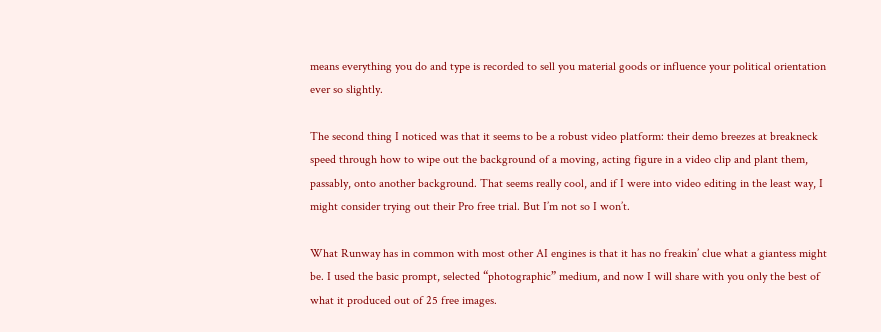means everything you do and type is recorded to sell you material goods or influence your political orientation ever so slightly.

The second thing I noticed was that it seems to be a robust video platform: their demo breezes at breakneck speed through how to wipe out the background of a moving, acting figure in a video clip and plant them, passably, onto another background. That seems really cool, and if I were into video editing in the least way, I might consider trying out their Pro free trial. But I’m not so I won’t.

What Runway has in common with most other AI engines is that it has no freakin’ clue what a giantess might be. I used the basic prompt, selected “photographic” medium, and now I will share with you only the best of what it produced out of 25 free images.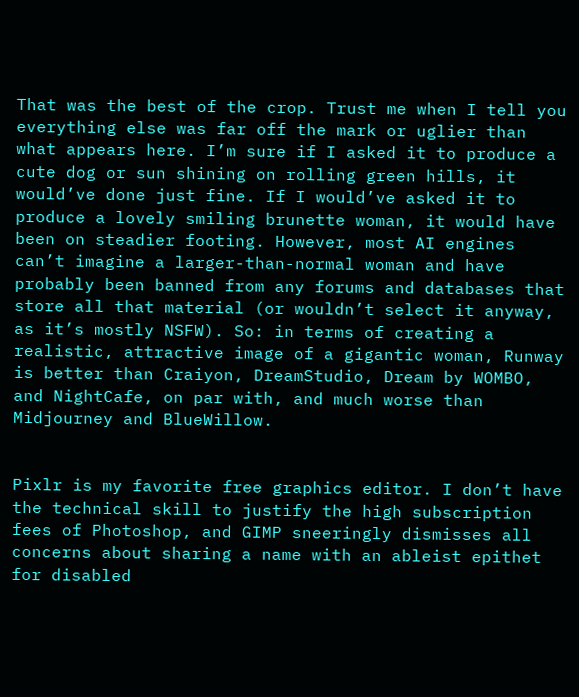That was the best of the crop. Trust me when I tell you everything else was far off the mark or uglier than what appears here. I’m sure if I asked it to produce a cute dog or sun shining on rolling green hills, it would’ve done just fine. If I would’ve asked it to produce a lovely smiling brunette woman, it would have been on steadier footing. However, most AI engines can’t imagine a larger-than-normal woman and have probably been banned from any forums and databases that store all that material (or wouldn’t select it anyway, as it’s mostly NSFW). So: in terms of creating a realistic, attractive image of a gigantic woman, Runway is better than Craiyon, DreamStudio, Dream by WOMBO, and NightCafe, on par with, and much worse than Midjourney and BlueWillow.


Pixlr is my favorite free graphics editor. I don’t have the technical skill to justify the high subscription fees of Photoshop, and GIMP sneeringly dismisses all concerns about sharing a name with an ableist epithet for disabled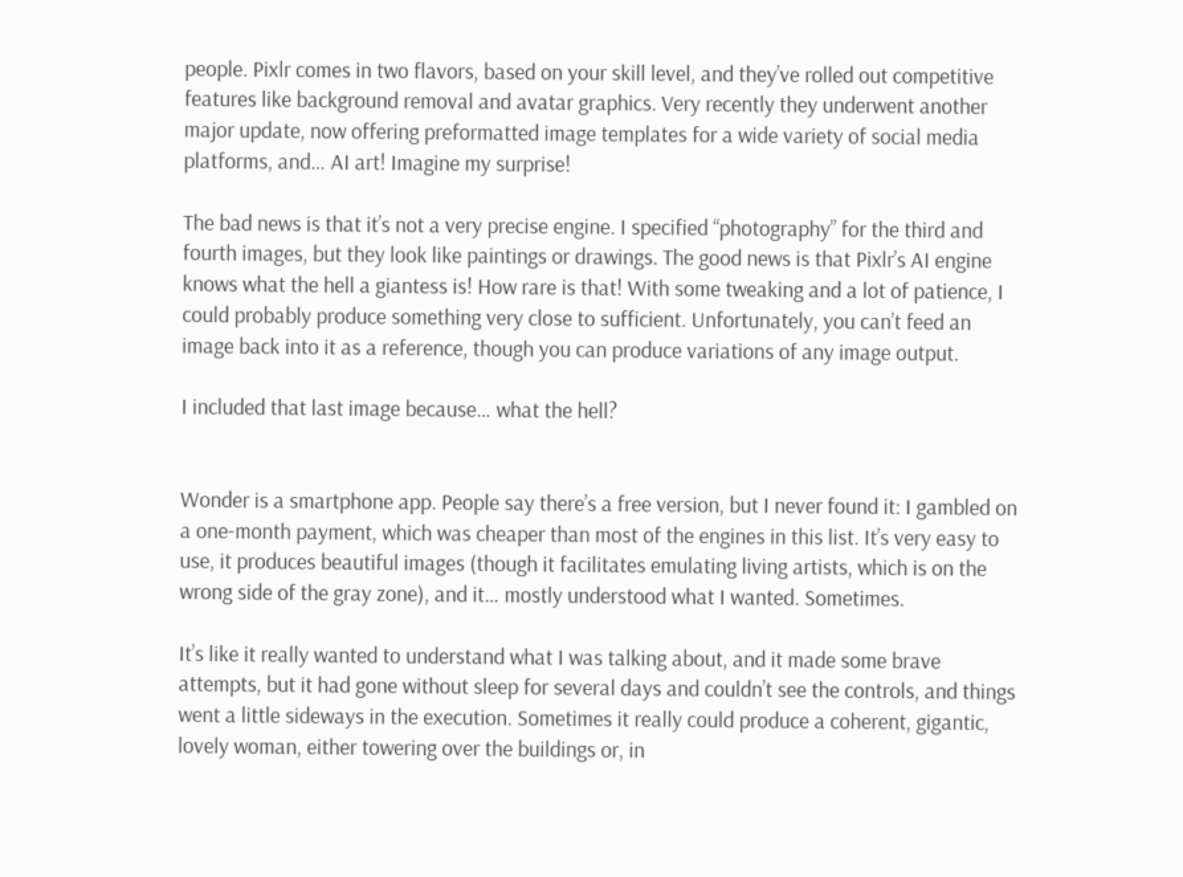people. Pixlr comes in two flavors, based on your skill level, and they’ve rolled out competitive features like background removal and avatar graphics. Very recently they underwent another major update, now offering preformatted image templates for a wide variety of social media platforms, and… AI art! Imagine my surprise!

The bad news is that it’s not a very precise engine. I specified “photography” for the third and fourth images, but they look like paintings or drawings. The good news is that Pixlr’s AI engine knows what the hell a giantess is! How rare is that! With some tweaking and a lot of patience, I could probably produce something very close to sufficient. Unfortunately, you can’t feed an image back into it as a reference, though you can produce variations of any image output.

I included that last image because… what the hell?


Wonder is a smartphone app. People say there’s a free version, but I never found it: I gambled on a one-month payment, which was cheaper than most of the engines in this list. It’s very easy to use, it produces beautiful images (though it facilitates emulating living artists, which is on the wrong side of the gray zone), and it… mostly understood what I wanted. Sometimes.

It’s like it really wanted to understand what I was talking about, and it made some brave attempts, but it had gone without sleep for several days and couldn’t see the controls, and things went a little sideways in the execution. Sometimes it really could produce a coherent, gigantic, lovely woman, either towering over the buildings or, in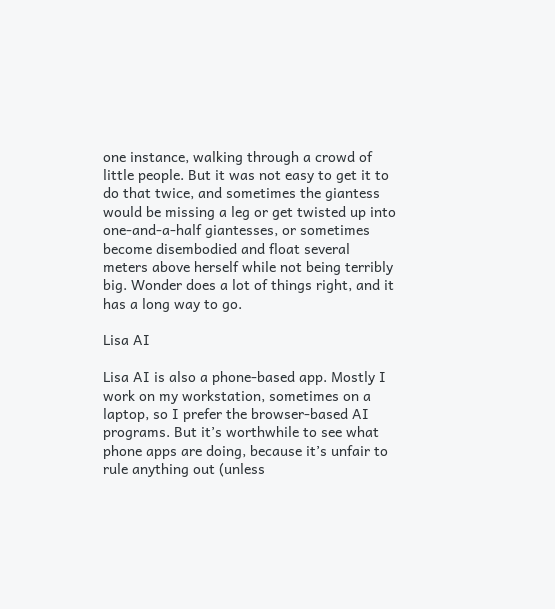one instance, walking through a crowd of little people. But it was not easy to get it to do that twice, and sometimes the giantess would be missing a leg or get twisted up into one-and-a-half giantesses, or sometimes become disembodied and float several meters above herself while not being terribly big. Wonder does a lot of things right, and it has a long way to go.

Lisa AI

Lisa AI is also a phone-based app. Mostly I work on my workstation, sometimes on a laptop, so I prefer the browser-based AI programs. But it’s worthwhile to see what phone apps are doing, because it’s unfair to rule anything out (unless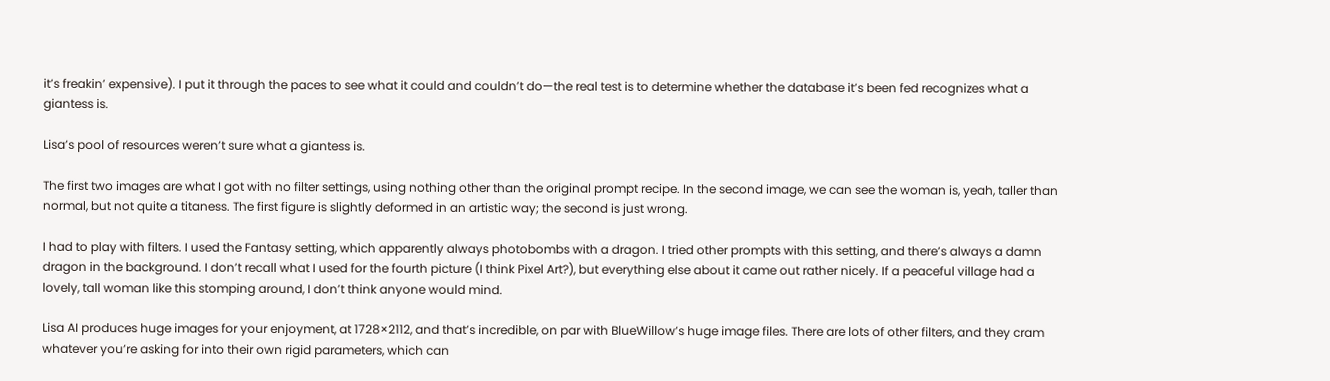it’s freakin’ expensive). I put it through the paces to see what it could and couldn’t do—the real test is to determine whether the database it’s been fed recognizes what a giantess is.

Lisa’s pool of resources weren’t sure what a giantess is.

The first two images are what I got with no filter settings, using nothing other than the original prompt recipe. In the second image, we can see the woman is, yeah, taller than normal, but not quite a titaness. The first figure is slightly deformed in an artistic way; the second is just wrong.

I had to play with filters. I used the Fantasy setting, which apparently always photobombs with a dragon. I tried other prompts with this setting, and there’s always a damn dragon in the background. I don’t recall what I used for the fourth picture (I think Pixel Art?), but everything else about it came out rather nicely. If a peaceful village had a lovely, tall woman like this stomping around, I don’t think anyone would mind.

Lisa AI produces huge images for your enjoyment, at 1728×2112, and that’s incredible, on par with BlueWillow’s huge image files. There are lots of other filters, and they cram whatever you’re asking for into their own rigid parameters, which can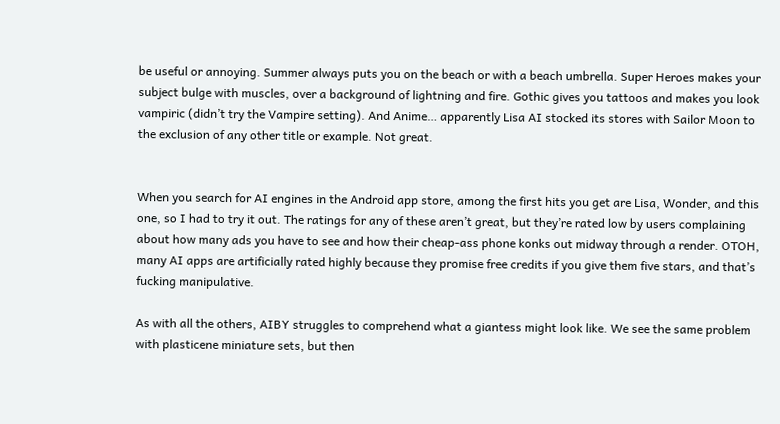be useful or annoying. Summer always puts you on the beach or with a beach umbrella. Super Heroes makes your subject bulge with muscles, over a background of lightning and fire. Gothic gives you tattoos and makes you look vampiric (didn’t try the Vampire setting). And Anime… apparently Lisa AI stocked its stores with Sailor Moon to the exclusion of any other title or example. Not great.


When you search for AI engines in the Android app store, among the first hits you get are Lisa, Wonder, and this one, so I had to try it out. The ratings for any of these aren’t great, but they’re rated low by users complaining about how many ads you have to see and how their cheap-ass phone konks out midway through a render. OTOH, many AI apps are artificially rated highly because they promise free credits if you give them five stars, and that’s fucking manipulative.

As with all the others, AIBY struggles to comprehend what a giantess might look like. We see the same problem with plasticene miniature sets, but then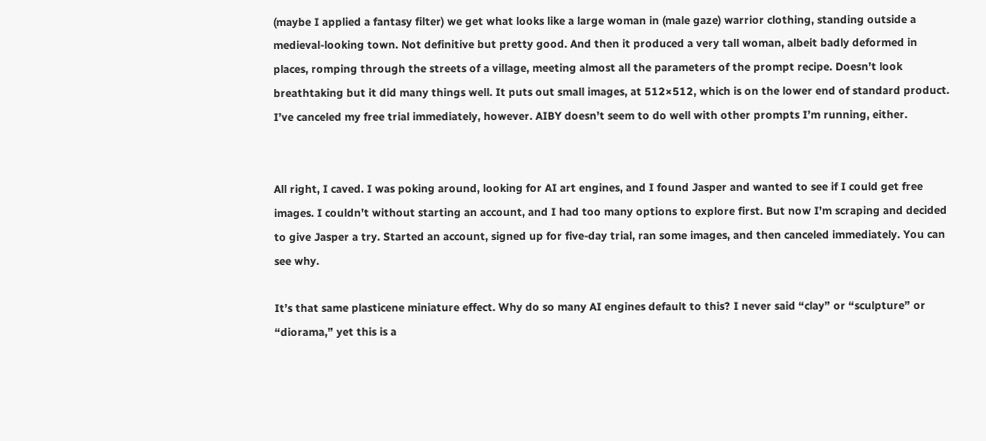(maybe I applied a fantasy filter) we get what looks like a large woman in (male gaze) warrior clothing, standing outside a medieval-looking town. Not definitive but pretty good. And then it produced a very tall woman, albeit badly deformed in places, romping through the streets of a village, meeting almost all the parameters of the prompt recipe. Doesn’t look breathtaking but it did many things well. It puts out small images, at 512×512, which is on the lower end of standard product. I’ve canceled my free trial immediately, however. AIBY doesn’t seem to do well with other prompts I’m running, either.


All right, I caved. I was poking around, looking for AI art engines, and I found Jasper and wanted to see if I could get free images. I couldn’t without starting an account, and I had too many options to explore first. But now I’m scraping and decided to give Jasper a try. Started an account, signed up for five-day trial, ran some images, and then canceled immediately. You can see why.

It’s that same plasticene miniature effect. Why do so many AI engines default to this? I never said “clay” or “sculpture” or “diorama,” yet this is a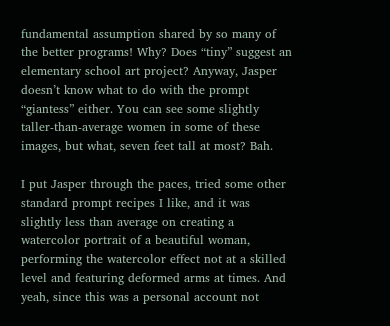fundamental assumption shared by so many of the better programs! Why? Does “tiny” suggest an elementary school art project? Anyway, Jasper doesn’t know what to do with the prompt “giantess” either. You can see some slightly taller-than-average women in some of these images, but what, seven feet tall at most? Bah.

I put Jasper through the paces, tried some other standard prompt recipes I like, and it was slightly less than average on creating a watercolor portrait of a beautiful woman, performing the watercolor effect not at a skilled level and featuring deformed arms at times. And yeah, since this was a personal account not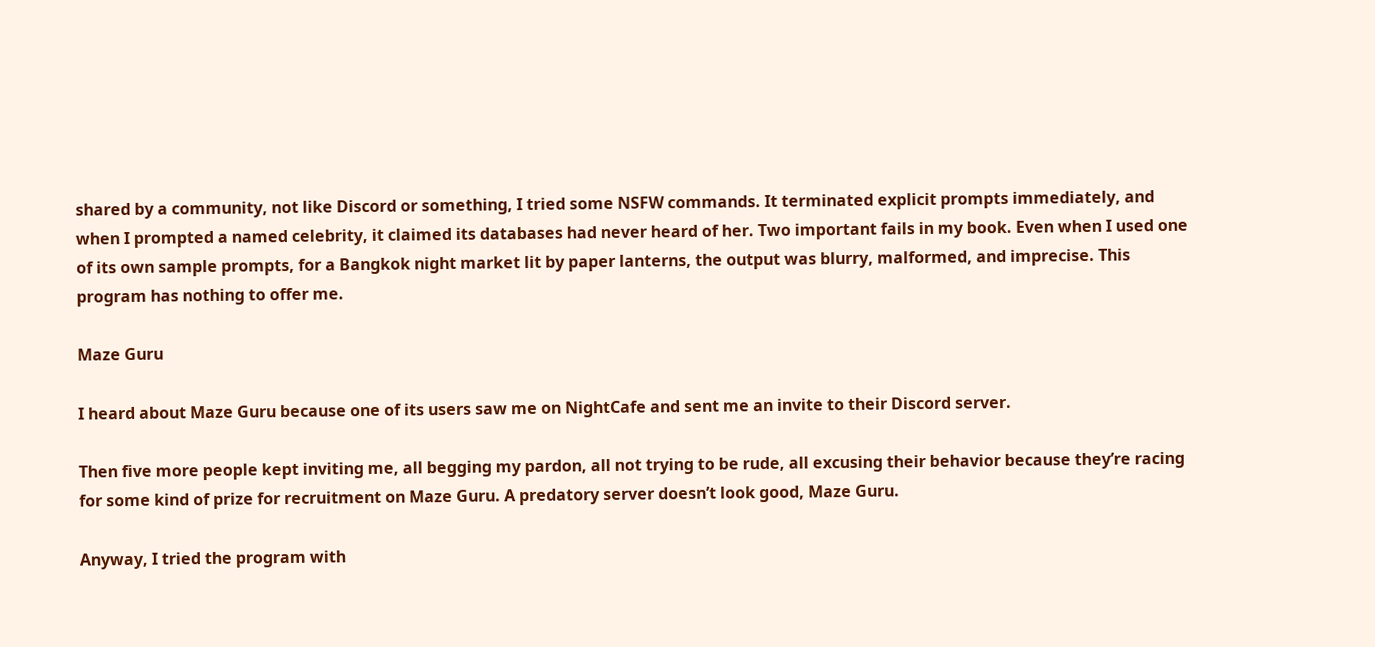shared by a community, not like Discord or something, I tried some NSFW commands. It terminated explicit prompts immediately, and when I prompted a named celebrity, it claimed its databases had never heard of her. Two important fails in my book. Even when I used one of its own sample prompts, for a Bangkok night market lit by paper lanterns, the output was blurry, malformed, and imprecise. This program has nothing to offer me.

Maze Guru

I heard about Maze Guru because one of its users saw me on NightCafe and sent me an invite to their Discord server.

Then five more people kept inviting me, all begging my pardon, all not trying to be rude, all excusing their behavior because they’re racing for some kind of prize for recruitment on Maze Guru. A predatory server doesn’t look good, Maze Guru.

Anyway, I tried the program with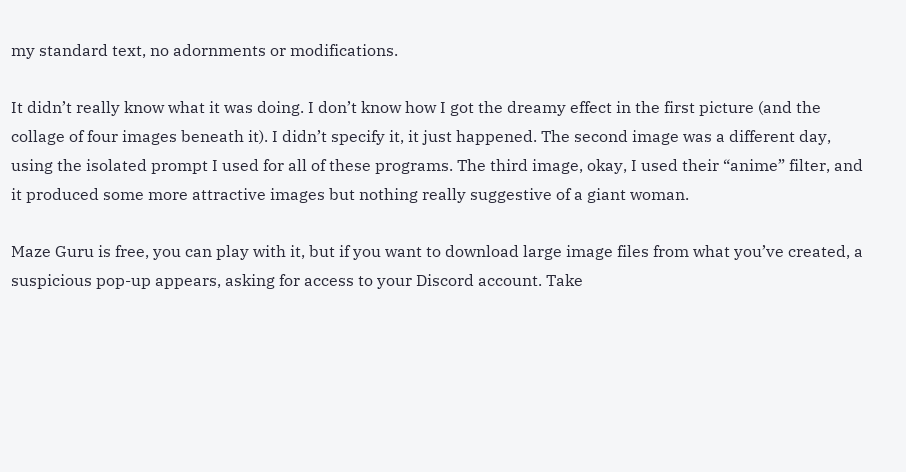my standard text, no adornments or modifications.

It didn’t really know what it was doing. I don’t know how I got the dreamy effect in the first picture (and the collage of four images beneath it). I didn’t specify it, it just happened. The second image was a different day, using the isolated prompt I used for all of these programs. The third image, okay, I used their “anime” filter, and it produced some more attractive images but nothing really suggestive of a giant woman.

Maze Guru is free, you can play with it, but if you want to download large image files from what you’ve created, a suspicious pop-up appears, asking for access to your Discord account. Take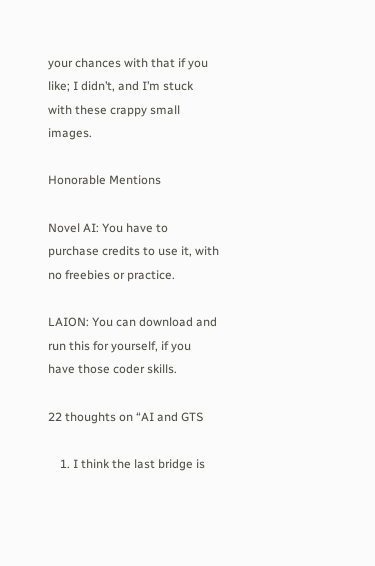your chances with that if you like; I didn’t, and I’m stuck with these crappy small images.

Honorable Mentions

Novel AI: You have to purchase credits to use it, with no freebies or practice.

LAION: You can download and run this for yourself, if you have those coder skills.

22 thoughts on “AI and GTS

    1. I think the last bridge is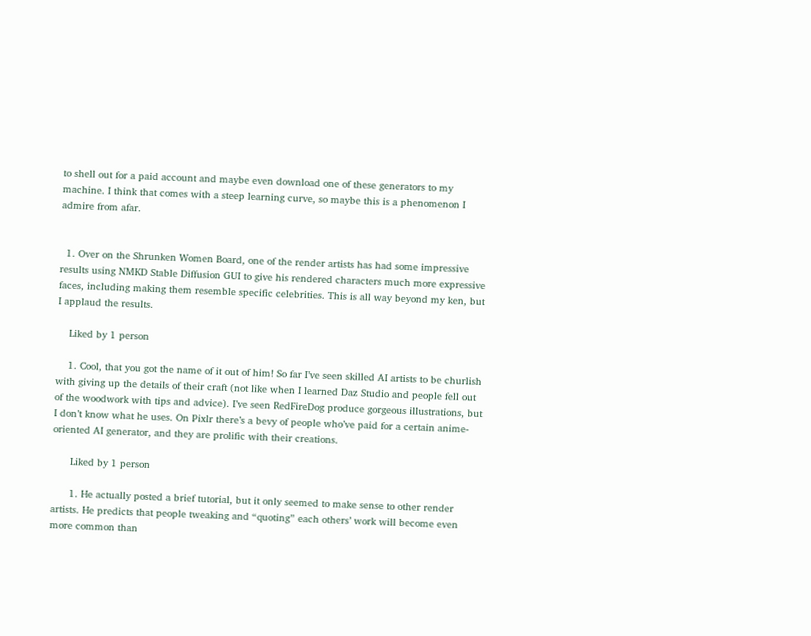to shell out for a paid account and maybe even download one of these generators to my machine. I think that comes with a steep learning curve, so maybe this is a phenomenon I admire from afar.


  1. Over on the Shrunken Women Board, one of the render artists has had some impressive results using NMKD Stable Diffusion GUI to give his rendered characters much more expressive faces, including making them resemble specific celebrities. This is all way beyond my ken, but I applaud the results.

    Liked by 1 person

    1. Cool, that you got the name of it out of him! So far I’ve seen skilled AI artists to be churlish with giving up the details of their craft (not like when I learned Daz Studio and people fell out of the woodwork with tips and advice). I’ve seen RedFireDog produce gorgeous illustrations, but I don’t know what he uses. On Pixlr there’s a bevy of people who’ve paid for a certain anime-oriented AI generator, and they are prolific with their creations.

      Liked by 1 person

      1. He actually posted a brief tutorial, but it only seemed to make sense to other render artists. He predicts that people tweaking and “quoting” each others’ work will become even more common than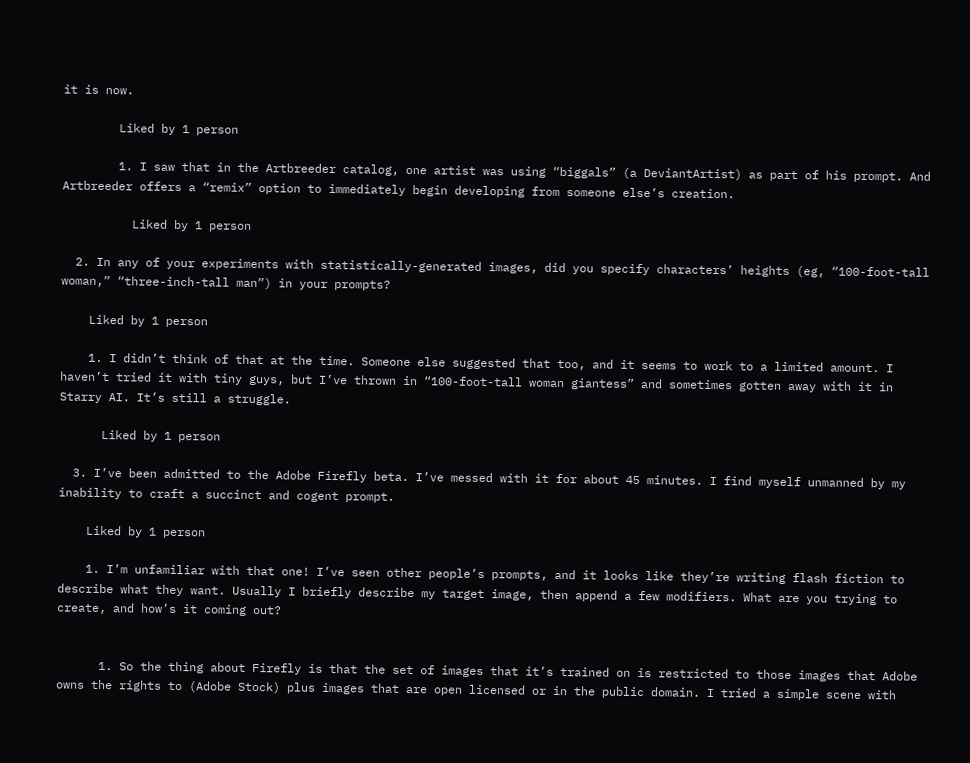it is now.

        Liked by 1 person

        1. I saw that in the Artbreeder catalog, one artist was using “biggals” (a DeviantArtist) as part of his prompt. And Artbreeder offers a “remix” option to immediately begin developing from someone else’s creation.

          Liked by 1 person

  2. In any of your experiments with statistically-generated images, did you specify characters’ heights (eg, “100-foot-tall woman,” “three-inch-tall man”) in your prompts?

    Liked by 1 person

    1. I didn’t think of that at the time. Someone else suggested that too, and it seems to work to a limited amount. I haven’t tried it with tiny guys, but I’ve thrown in “100-foot-tall woman giantess” and sometimes gotten away with it in Starry AI. It’s still a struggle.

      Liked by 1 person

  3. I’ve been admitted to the Adobe Firefly beta. I’ve messed with it for about 45 minutes. I find myself unmanned by my inability to craft a succinct and cogent prompt.

    Liked by 1 person

    1. I’m unfamiliar with that one! I’ve seen other people’s prompts, and it looks like they’re writing flash fiction to describe what they want. Usually I briefly describe my target image, then append a few modifiers. What are you trying to create, and how’s it coming out?


      1. So the thing about Firefly is that the set of images that it’s trained on is restricted to those images that Adobe owns the rights to (Adobe Stock) plus images that are open licensed or in the public domain. I tried a simple scene with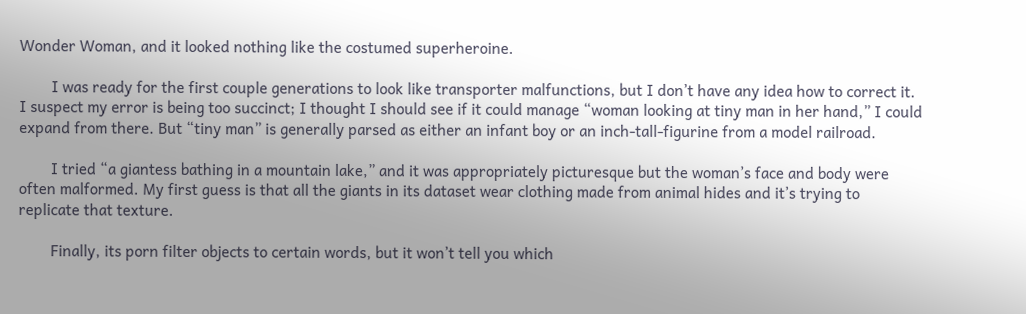Wonder Woman, and it looked nothing like the costumed superheroine.

        I was ready for the first couple generations to look like transporter malfunctions, but I don’t have any idea how to correct it. I suspect my error is being too succinct; I thought I should see if it could manage “woman looking at tiny man in her hand,” I could expand from there. But “tiny man” is generally parsed as either an infant boy or an inch-tall-figurine from a model railroad.

        I tried “a giantess bathing in a mountain lake,” and it was appropriately picturesque but the woman’s face and body were often malformed. My first guess is that all the giants in its dataset wear clothing made from animal hides and it’s trying to replicate that texture.

        Finally, its porn filter objects to certain words, but it won’t tell you which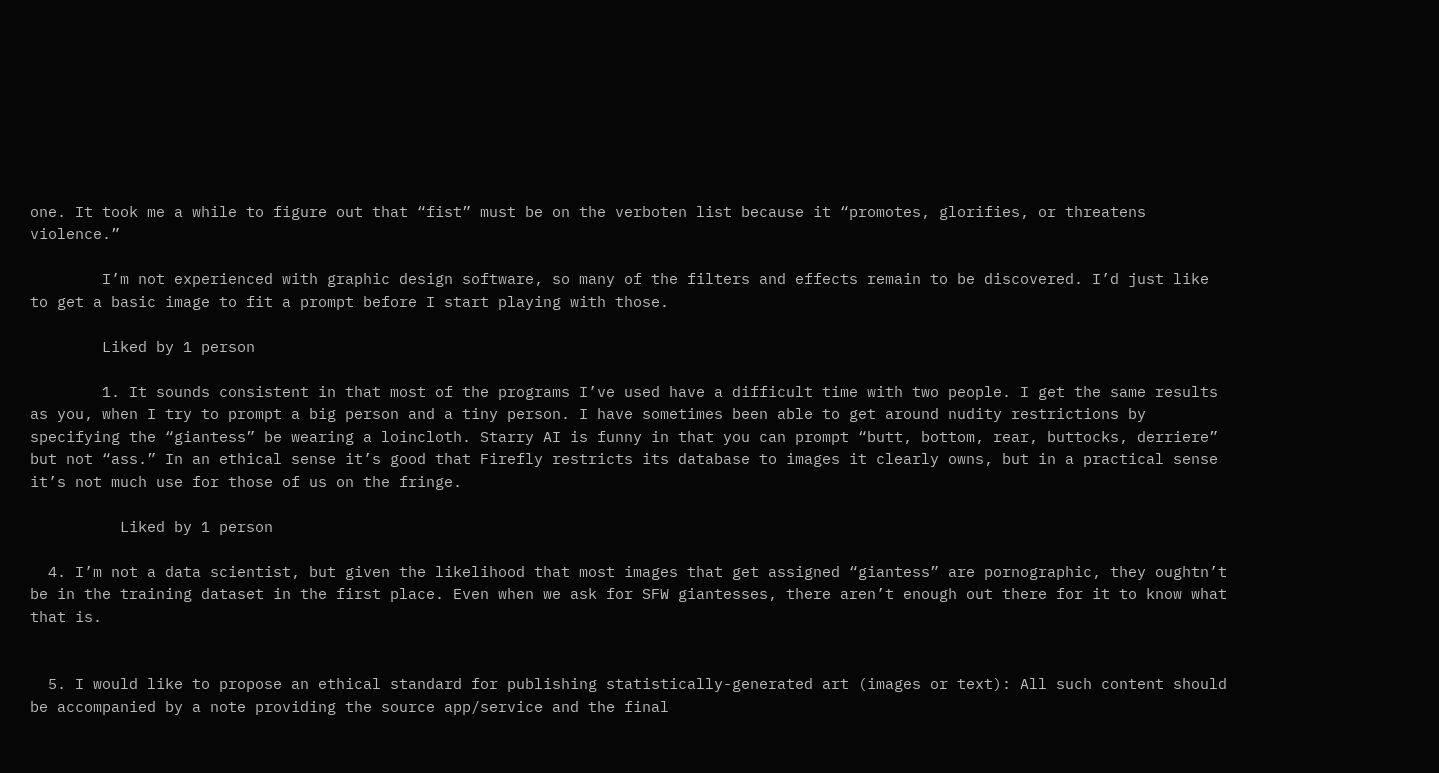one. It took me a while to figure out that “fist” must be on the verboten list because it “promotes, glorifies, or threatens violence.”

        I’m not experienced with graphic design software, so many of the filters and effects remain to be discovered. I’d just like to get a basic image to fit a prompt before I start playing with those.

        Liked by 1 person

        1. It sounds consistent in that most of the programs I’ve used have a difficult time with two people. I get the same results as you, when I try to prompt a big person and a tiny person. I have sometimes been able to get around nudity restrictions by specifying the “giantess” be wearing a loincloth. Starry AI is funny in that you can prompt “butt, bottom, rear, buttocks, derriere” but not “ass.” In an ethical sense it’s good that Firefly restricts its database to images it clearly owns, but in a practical sense it’s not much use for those of us on the fringe.

          Liked by 1 person

  4. I’m not a data scientist, but given the likelihood that most images that get assigned “giantess” are pornographic, they oughtn’t be in the training dataset in the first place. Even when we ask for SFW giantesses, there aren’t enough out there for it to know what that is.


  5. I would like to propose an ethical standard for publishing statistically-generated art (images or text): All such content should be accompanied by a note providing the source app/service and the final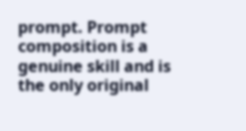prompt. Prompt composition is a genuine skill and is the only original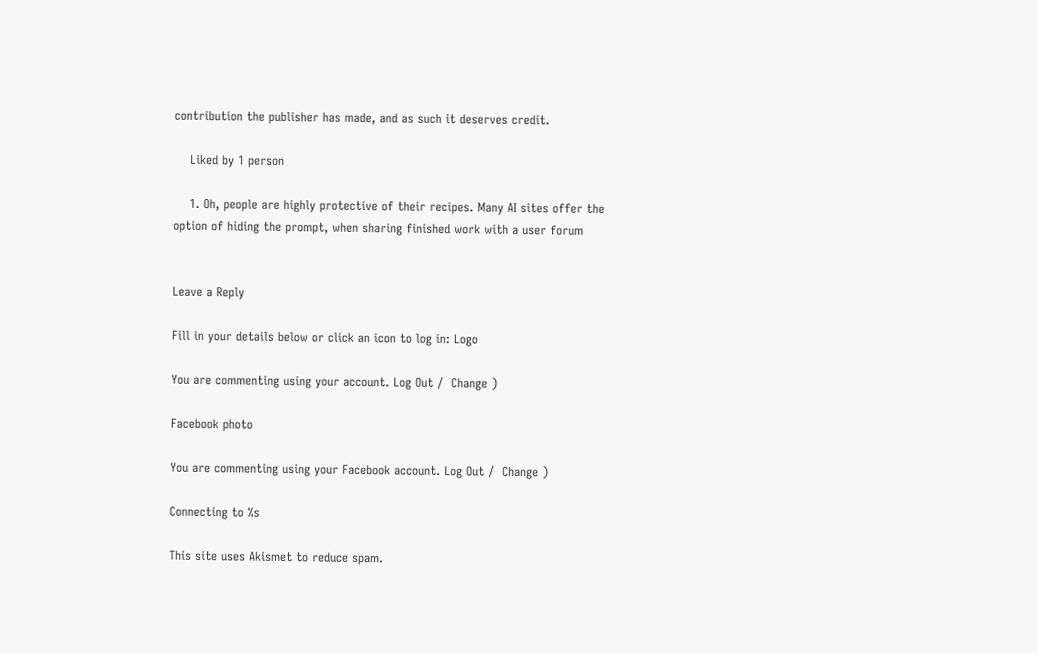contribution the publisher has made, and as such it deserves credit.

    Liked by 1 person

    1. Oh, people are highly protective of their recipes. Many AI sites offer the option of hiding the prompt, when sharing finished work with a user forum


Leave a Reply

Fill in your details below or click an icon to log in: Logo

You are commenting using your account. Log Out /  Change )

Facebook photo

You are commenting using your Facebook account. Log Out /  Change )

Connecting to %s

This site uses Akismet to reduce spam.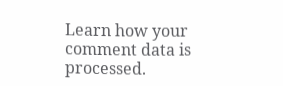Learn how your comment data is processed.